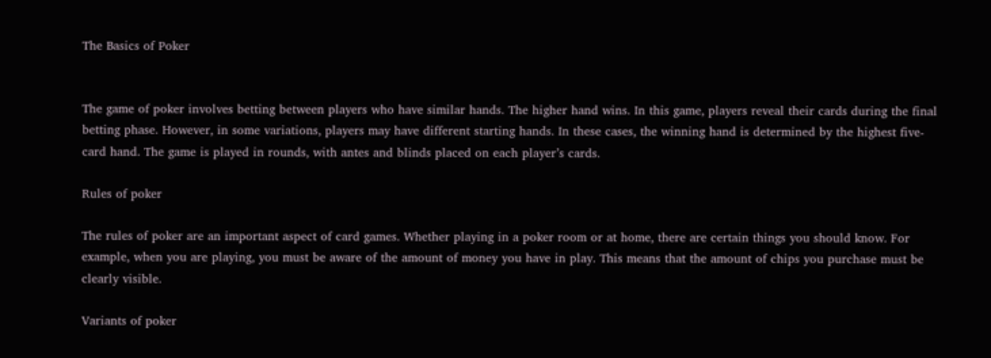The Basics of Poker


The game of poker involves betting between players who have similar hands. The higher hand wins. In this game, players reveal their cards during the final betting phase. However, in some variations, players may have different starting hands. In these cases, the winning hand is determined by the highest five-card hand. The game is played in rounds, with antes and blinds placed on each player’s cards.

Rules of poker

The rules of poker are an important aspect of card games. Whether playing in a poker room or at home, there are certain things you should know. For example, when you are playing, you must be aware of the amount of money you have in play. This means that the amount of chips you purchase must be clearly visible.

Variants of poker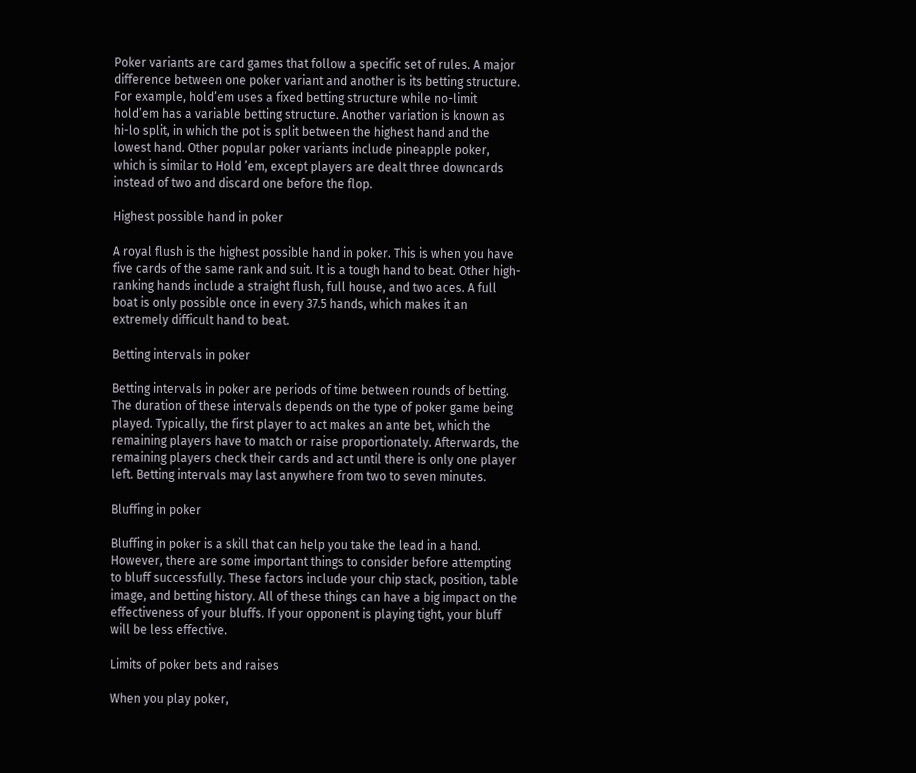Poker variants are card games that follow a specific set of rules. A major difference between one poker variant and another is its betting structure. For example, hold’em uses a fixed betting structure while no-limit hold’em has a variable betting structure. Another variation is known as hi-lo split, in which the pot is split between the highest hand and the lowest hand. Other popular poker variants include pineapple poker, which is similar to Hold ’em, except players are dealt three downcards instead of two and discard one before the flop.

Highest possible hand in poker

A royal flush is the highest possible hand in poker. This is when you have five cards of the same rank and suit. It is a tough hand to beat. Other high-ranking hands include a straight flush, full house, and two aces. A full boat is only possible once in every 37.5 hands, which makes it an extremely difficult hand to beat.

Betting intervals in poker

Betting intervals in poker are periods of time between rounds of betting. The duration of these intervals depends on the type of poker game being played. Typically, the first player to act makes an ante bet, which the remaining players have to match or raise proportionately. Afterwards, the remaining players check their cards and act until there is only one player left. Betting intervals may last anywhere from two to seven minutes.

Bluffing in poker

Bluffing in poker is a skill that can help you take the lead in a hand. However, there are some important things to consider before attempting to bluff successfully. These factors include your chip stack, position, table image, and betting history. All of these things can have a big impact on the effectiveness of your bluffs. If your opponent is playing tight, your bluff will be less effective.

Limits of poker bets and raises

When you play poker,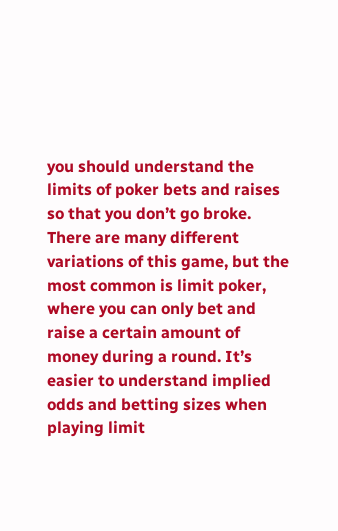you should understand the limits of poker bets and raises so that you don’t go broke. There are many different variations of this game, but the most common is limit poker, where you can only bet and raise a certain amount of money during a round. It’s easier to understand implied odds and betting sizes when playing limit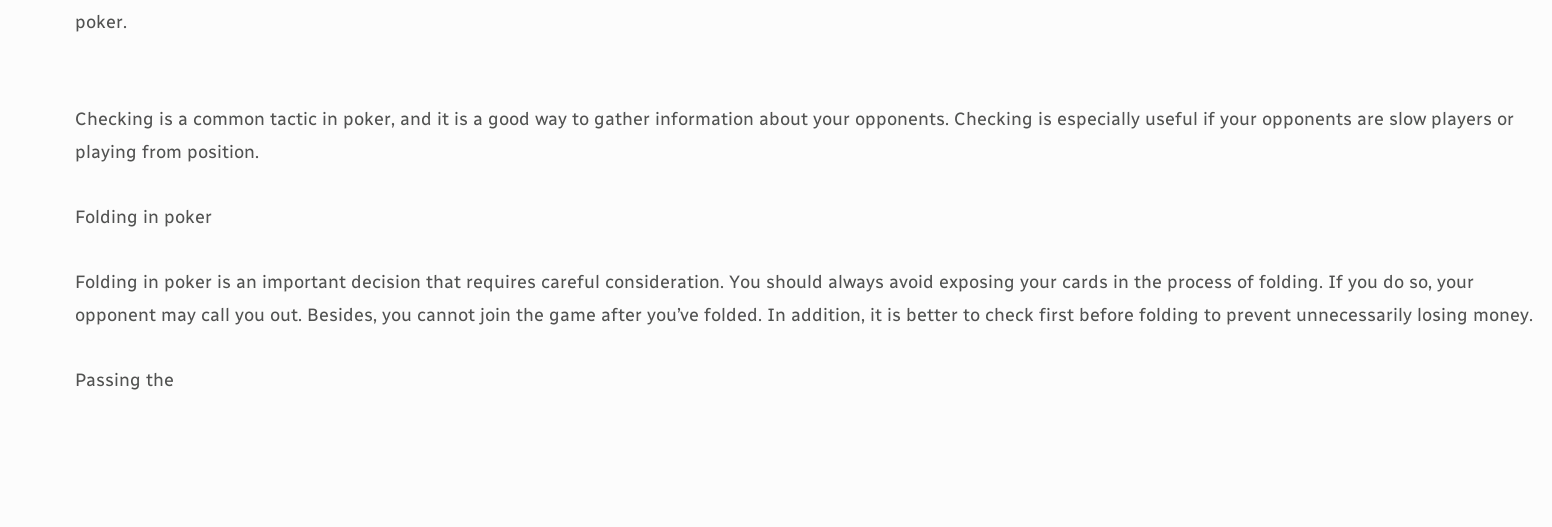poker.


Checking is a common tactic in poker, and it is a good way to gather information about your opponents. Checking is especially useful if your opponents are slow players or playing from position.

Folding in poker

Folding in poker is an important decision that requires careful consideration. You should always avoid exposing your cards in the process of folding. If you do so, your opponent may call you out. Besides, you cannot join the game after you’ve folded. In addition, it is better to check first before folding to prevent unnecessarily losing money.

Passing the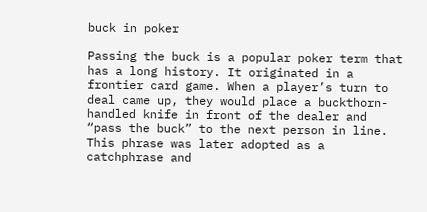buck in poker

Passing the buck is a popular poker term that has a long history. It originated in a frontier card game. When a player’s turn to deal came up, they would place a buckthorn-handled knife in front of the dealer and “pass the buck” to the next person in line. This phrase was later adopted as a catchphrase and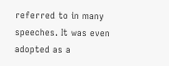referred to in many speeches. It was even adopted as a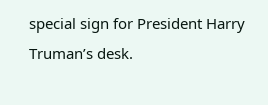special sign for President Harry Truman’s desk.